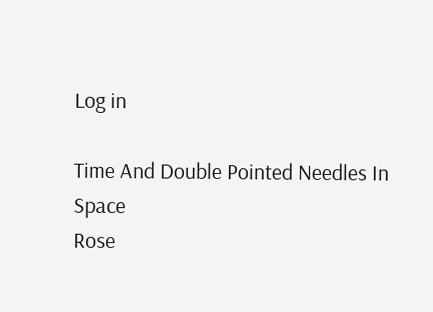Log in

Time And Double Pointed Needles In Space
Rose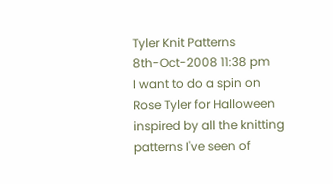Tyler Knit Patterns
8th-Oct-2008 11:38 pm
I want to do a spin on Rose Tyler for Halloween inspired by all the knitting patterns I've seen of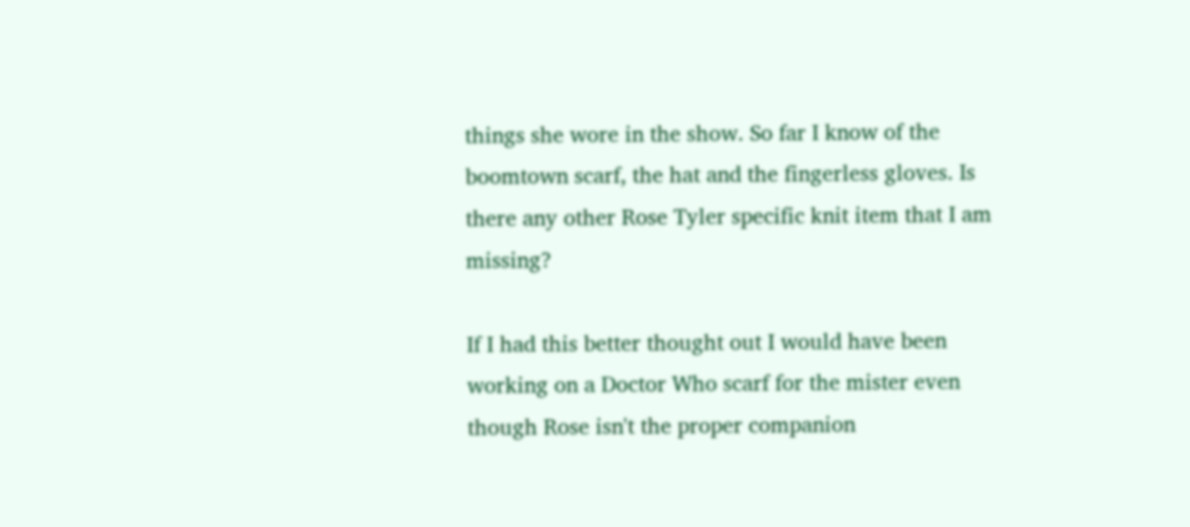things she wore in the show. So far I know of the boomtown scarf, the hat and the fingerless gloves. Is there any other Rose Tyler specific knit item that I am missing?

If I had this better thought out I would have been working on a Doctor Who scarf for the mister even though Rose isn't the proper companion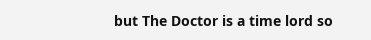but The Doctor is a time lord so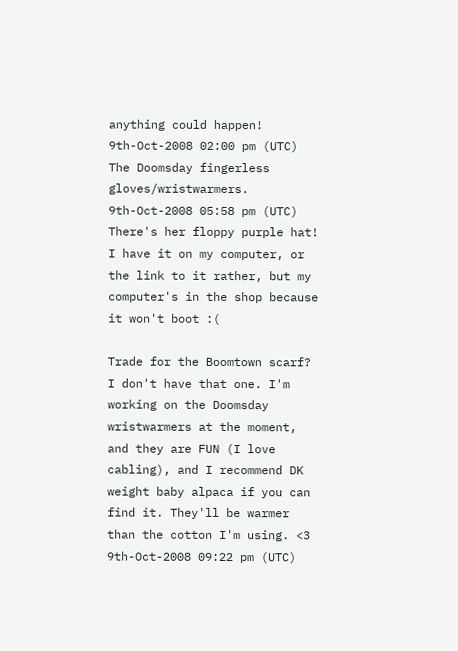anything could happen!
9th-Oct-2008 02:00 pm (UTC)
The Doomsday fingerless gloves/wristwarmers.
9th-Oct-2008 05:58 pm (UTC)
There's her floppy purple hat! I have it on my computer, or the link to it rather, but my computer's in the shop because it won't boot :(

Trade for the Boomtown scarf? I don't have that one. I'm working on the Doomsday wristwarmers at the moment, and they are FUN (I love cabling), and I recommend DK weight baby alpaca if you can find it. They'll be warmer than the cotton I'm using. <3
9th-Oct-2008 09:22 pm (UTC)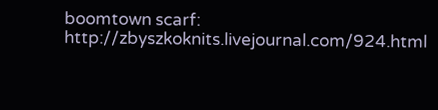boomtown scarf: http://zbyszkoknits.livejournal.com/924.html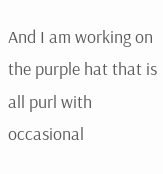And I am working on the purple hat that is all purl with occasional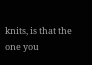knits, is that the one you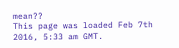mean??
This page was loaded Feb 7th 2016, 5:33 am GMT.